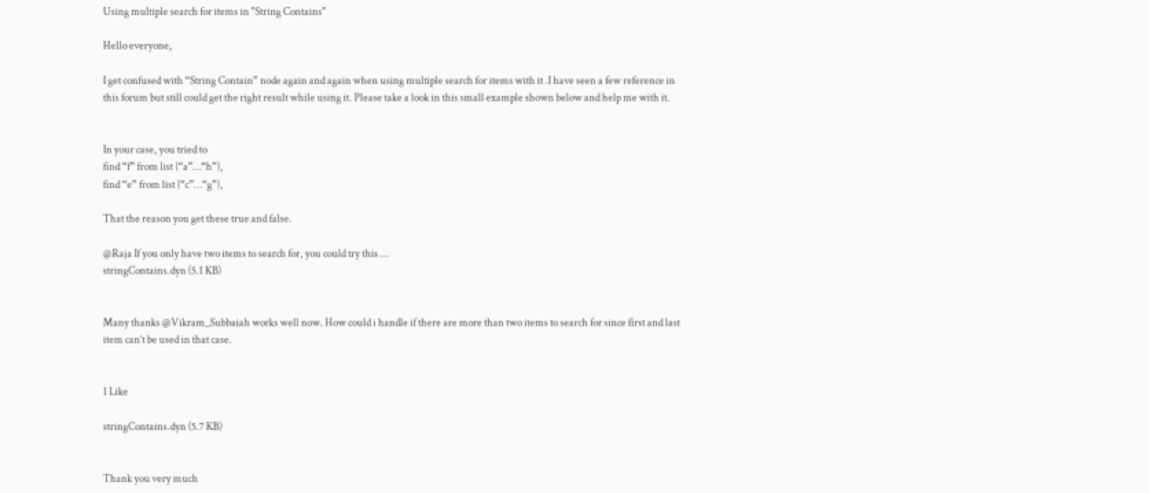Using multiple search for items in "String Contains"

Hello everyone,

I get confused with “String Contain” node again and again when using multiple search for items with it .I have seen a few reference in this forum but still could get the right result while using it. Please take a look in this small example shown below and help me with it.


In your case, you tried to
find “f” from list {“a”…“h”},
find “e” from list {“c”…“g”},

That the reason you get these true and false.

@Raja If you only have two items to search for, you could try this …
stringContains.dyn (5.1 KB)


Many thanks @Vikram_Subbaiah works well now. How could i handle if there are more than two items to search for since first and last item can’t be used in that case.


1 Like

stringContains.dyn (5.7 KB)


Thank you very much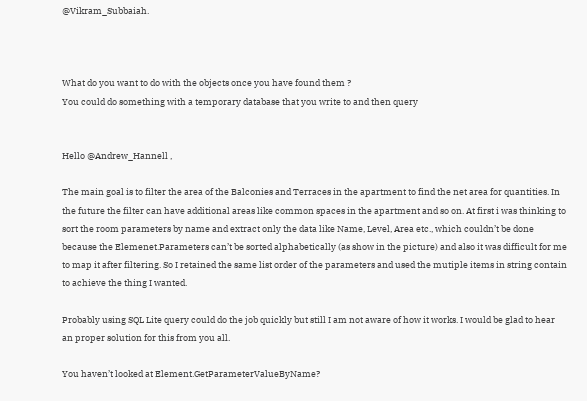@Vikram_Subbaiah.



What do you want to do with the objects once you have found them ?
You could do something with a temporary database that you write to and then query


Hello @Andrew_Hannell ,

The main goal is to filter the area of the Balconies and Terraces in the apartment to find the net area for quantities. In the future the filter can have additional areas like common spaces in the apartment and so on. At first i was thinking to sort the room parameters by name and extract only the data like Name, Level, Area etc., which couldn’t be done because the Elemenet.Parameters can’t be sorted alphabetically (as show in the picture) and also it was difficult for me to map it after filtering. So I retained the same list order of the parameters and used the mutiple items in string contain to achieve the thing I wanted.

Probably using SQL Lite query could do the job quickly but still I am not aware of how it works. I would be glad to hear an proper solution for this from you all.

You haven’t looked at Element.GetParameterValueByName?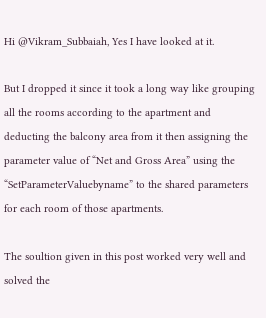Hi @Vikram_Subbaiah, Yes I have looked at it.

But I dropped it since it took a long way like grouping all the rooms according to the apartment and deducting the balcony area from it then assigning the parameter value of “Net and Gross Area” using the “SetParameterValuebyname” to the shared parameters for each room of those apartments.

The soultion given in this post worked very well and solved the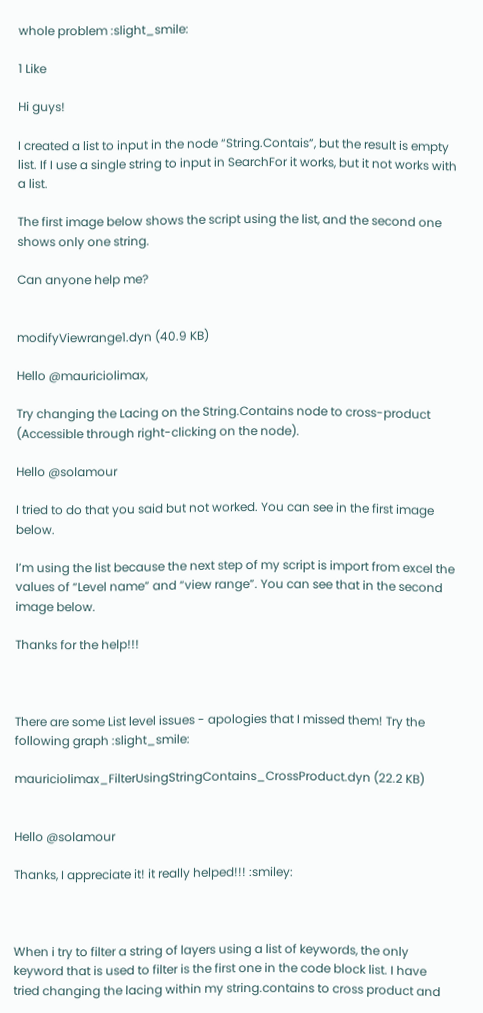whole problem :slight_smile:

1 Like

Hi guys!

I created a list to input in the node “String.Contais”, but the result is empty list. If I use a single string to input in SearchFor it works, but it not works with a list.

The first image below shows the script using the list, and the second one shows only one string.

Can anyone help me?


modifyViewrange1.dyn (40.9 KB)

Hello @mauriciolimax,

Try changing the Lacing on the String.Contains node to cross-product (Accessible through right-clicking on the node).

Hello @solamour

I tried to do that you said but not worked. You can see in the first image below.

I’m using the list because the next step of my script is import from excel the values of “Level name” and “view range”. You can see that in the second image below.

Thanks for the help!!!



There are some List level issues - apologies that I missed them! Try the following graph :slight_smile:

mauriciolimax_FilterUsingStringContains_CrossProduct.dyn (22.2 KB)


Hello @solamour

Thanks, I appreciate it! it really helped!!! :smiley:



When i try to filter a string of layers using a list of keywords, the only keyword that is used to filter is the first one in the code block list. I have tried changing the lacing within my string.contains to cross product and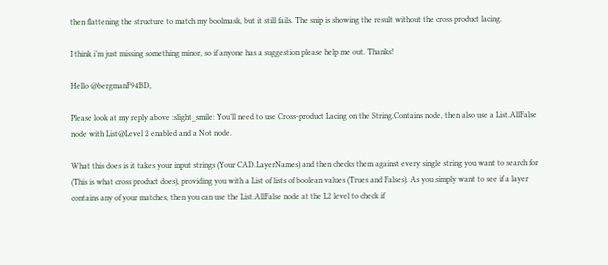then flattening the structure to match my boolmask, but it still fails. The snip is showing the result without the cross product lacing.

I think i’m just missing something minor, so if anyone has a suggestion please help me out. Thanks!

Hello @bergmanF94BD,

Please look at my reply above :slight_smile: You’ll need to use Cross-product Lacing on the String.Contains node, then also use a List.AllFalse node with List@Level 2 enabled and a Not node.

What this does is it takes your input strings (Your CAD.LayerNames) and then checks them against every single string you want to search for (This is what cross product does), providing you with a List of lists of boolean values (Trues and Falses). As you simply want to see if a layer contains any of your matches, then you can use the List.AllFalse node at the L2 level to check if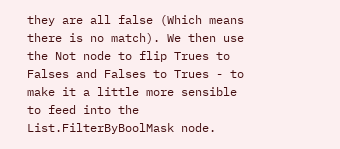they are all false (Which means there is no match). We then use the Not node to flip Trues to Falses and Falses to Trues - to make it a little more sensible to feed into the List.FilterByBoolMask node.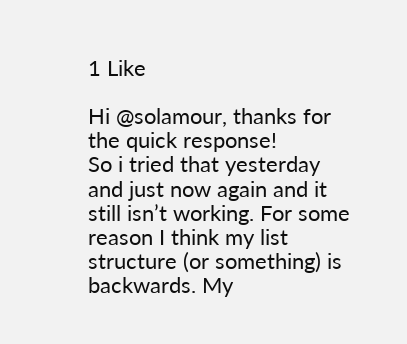1 Like

Hi @solamour, thanks for the quick response!
So i tried that yesterday and just now again and it still isn’t working. For some reason I think my list structure (or something) is backwards. My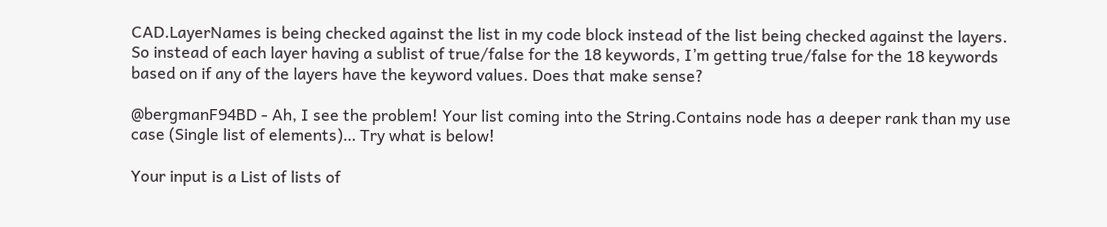CAD.LayerNames is being checked against the list in my code block instead of the list being checked against the layers. So instead of each layer having a sublist of true/false for the 18 keywords, I’m getting true/false for the 18 keywords based on if any of the layers have the keyword values. Does that make sense?

@bergmanF94BD - Ah, I see the problem! Your list coming into the String.Contains node has a deeper rank than my use case (Single list of elements)… Try what is below!

Your input is a List of lists of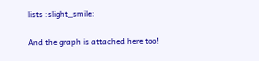lists :slight_smile:

And the graph is attached here too!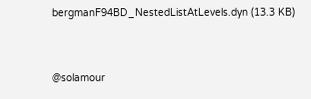bergmanF94BD_NestedListAtLevels.dyn (13.3 KB)


@solamour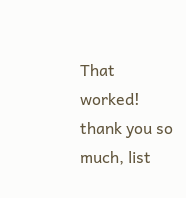That worked! thank you so much, list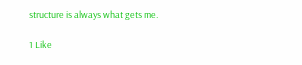structure is always what gets me.

1 Like